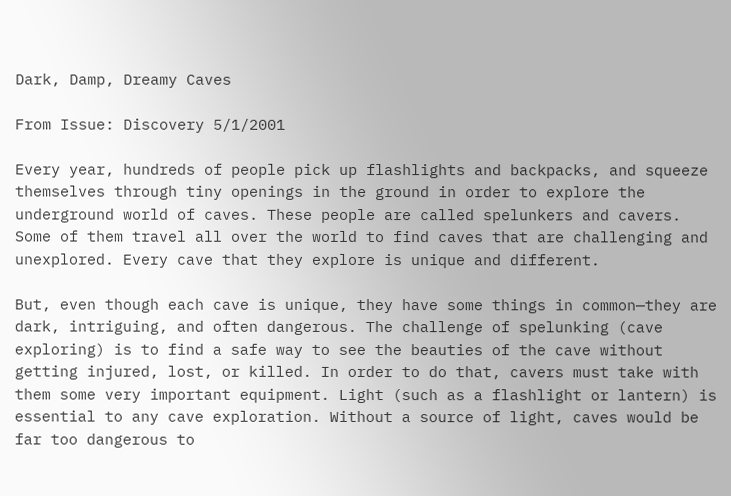Dark, Damp, Dreamy Caves

From Issue: Discovery 5/1/2001

Every year, hundreds of people pick up flashlights and backpacks, and squeeze themselves through tiny openings in the ground in order to explore the underground world of caves. These people are called spelunkers and cavers. Some of them travel all over the world to find caves that are challenging and unexplored. Every cave that they explore is unique and different.

But, even though each cave is unique, they have some things in common—they are dark, intriguing, and often dangerous. The challenge of spelunking (cave exploring) is to find a safe way to see the beauties of the cave without getting injured, lost, or killed. In order to do that, cavers must take with them some very important equipment. Light (such as a flashlight or lantern) is essential to any cave exploration. Without a source of light, caves would be far too dangerous to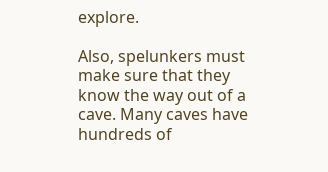explore.

Also, spelunkers must make sure that they know the way out of a cave. Many caves have hundreds of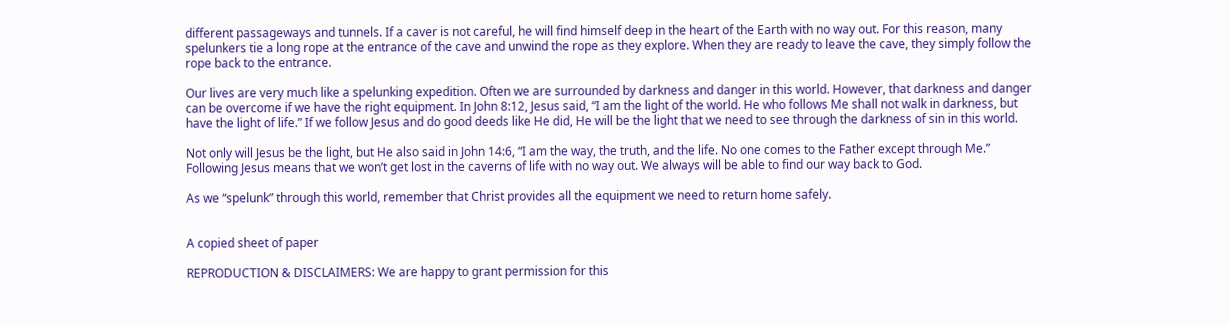different passageways and tunnels. If a caver is not careful, he will find himself deep in the heart of the Earth with no way out. For this reason, many spelunkers tie a long rope at the entrance of the cave and unwind the rope as they explore. When they are ready to leave the cave, they simply follow the rope back to the entrance.

Our lives are very much like a spelunking expedition. Often we are surrounded by darkness and danger in this world. However, that darkness and danger can be overcome if we have the right equipment. In John 8:12, Jesus said, “I am the light of the world. He who follows Me shall not walk in darkness, but have the light of life.” If we follow Jesus and do good deeds like He did, He will be the light that we need to see through the darkness of sin in this world.

Not only will Jesus be the light, but He also said in John 14:6, “I am the way, the truth, and the life. No one comes to the Father except through Me.” Following Jesus means that we won’t get lost in the caverns of life with no way out. We always will be able to find our way back to God.

As we “spelunk” through this world, remember that Christ provides all the equipment we need to return home safely.


A copied sheet of paper

REPRODUCTION & DISCLAIMERS: We are happy to grant permission for this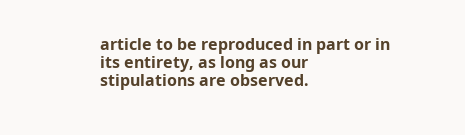article to be reproduced in part or in its entirety, as long as our stipulations are observed.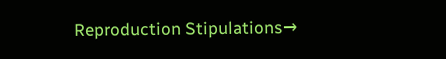Reproduction Stipulations→